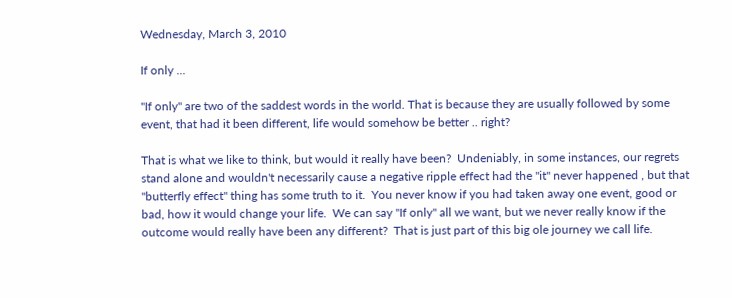Wednesday, March 3, 2010

If only ...

"If only" are two of the saddest words in the world. That is because they are usually followed by some event, that had it been different, life would somehow be better .. right?

That is what we like to think, but would it really have been?  Undeniably, in some instances, our regrets stand alone and wouldn't necessarily cause a negative ripple effect had the "it" never happened , but that "butterfly effect" thing has some truth to it.  You never know if you had taken away one event, good or bad, how it would change your life.  We can say "If only" all we want, but we never really know if the outcome would really have been any different?  That is just part of this big ole journey we call life.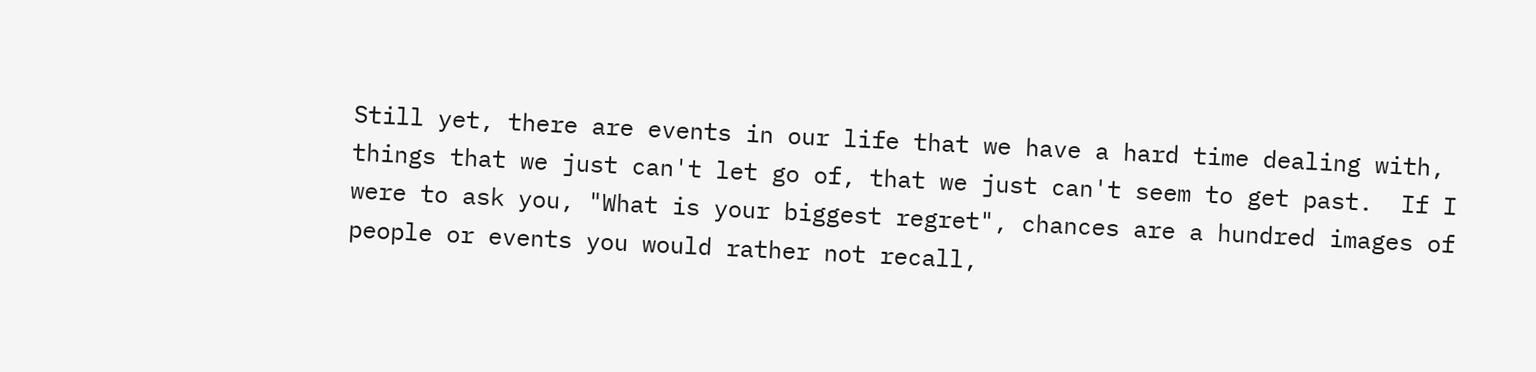Still yet, there are events in our life that we have a hard time dealing with, things that we just can't let go of, that we just can't seem to get past.  If I were to ask you, "What is your biggest regret", chances are a hundred images of  people or events you would rather not recall,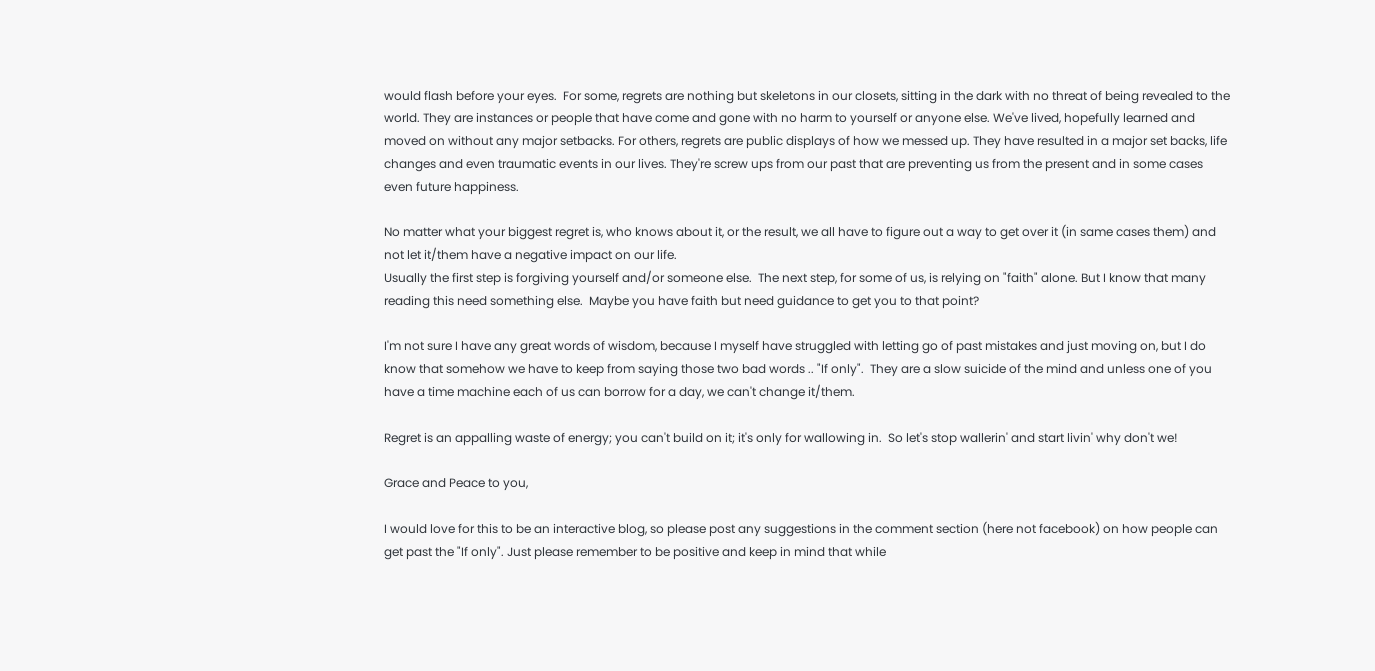would flash before your eyes.  For some, regrets are nothing but skeletons in our closets, sitting in the dark with no threat of being revealed to the world. They are instances or people that have come and gone with no harm to yourself or anyone else. We've lived, hopefully learned and moved on without any major setbacks. For others, regrets are public displays of how we messed up. They have resulted in a major set backs, life changes and even traumatic events in our lives. They're screw ups from our past that are preventing us from the present and in some cases even future happiness.

No matter what your biggest regret is, who knows about it, or the result, we all have to figure out a way to get over it (in same cases them) and not let it/them have a negative impact on our life.
Usually the first step is forgiving yourself and/or someone else.  The next step, for some of us, is relying on "faith" alone. But I know that many reading this need something else.  Maybe you have faith but need guidance to get you to that point?

I'm not sure I have any great words of wisdom, because I myself have struggled with letting go of past mistakes and just moving on, but I do know that somehow we have to keep from saying those two bad words .. "If only".  They are a slow suicide of the mind and unless one of you have a time machine each of us can borrow for a day, we can't change it/them.

Regret is an appalling waste of energy; you can't build on it; it's only for wallowing in.  So let's stop wallerin' and start livin' why don't we!

Grace and Peace to you,

I would love for this to be an interactive blog, so please post any suggestions in the comment section (here not facebook) on how people can get past the "If only". Just please remember to be positive and keep in mind that while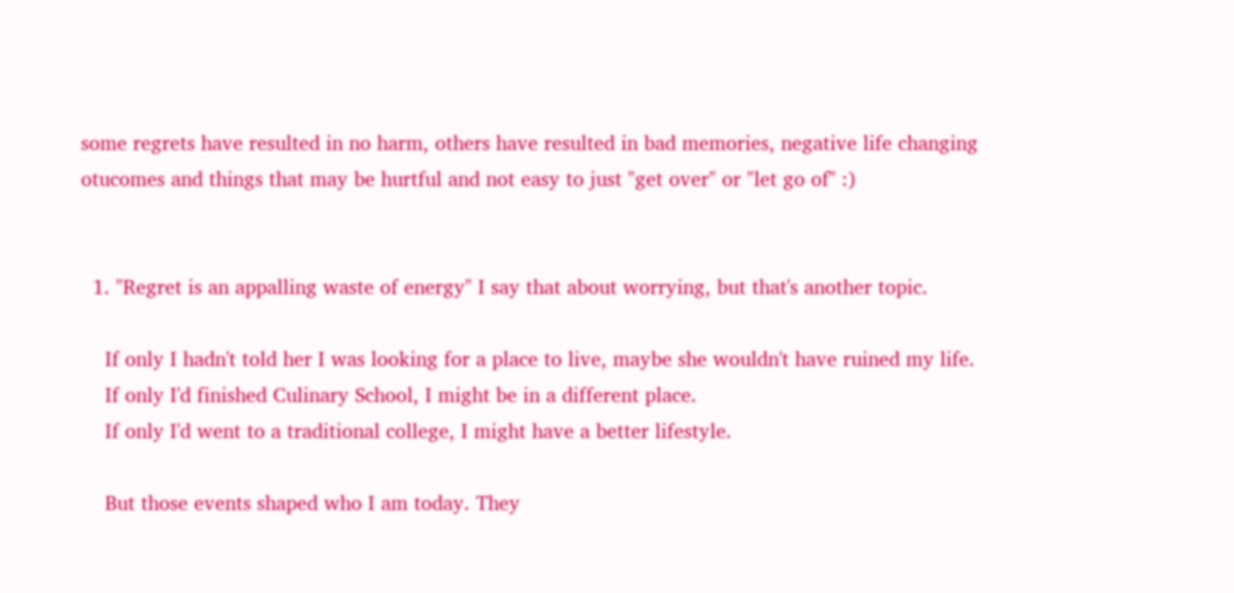some regrets have resulted in no harm, others have resulted in bad memories, negative life changing otucomes and things that may be hurtful and not easy to just "get over" or "let go of" :)


  1. "Regret is an appalling waste of energy" I say that about worrying, but that's another topic.

    If only I hadn't told her I was looking for a place to live, maybe she wouldn't have ruined my life.
    If only I'd finished Culinary School, I might be in a different place.
    If only I'd went to a traditional college, I might have a better lifestyle.

    But those events shaped who I am today. They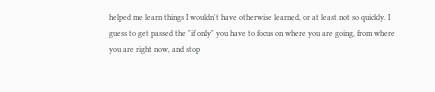helped me learn things I wouldn't have otherwise learned, or at least not so quickly. I guess to get passed the "if only" you have to focus on where you are going, from where you are right now, and stop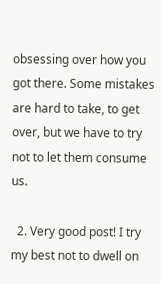obsessing over how you got there. Some mistakes are hard to take, to get over, but we have to try not to let them consume us.

  2. Very good post! I try my best not to dwell on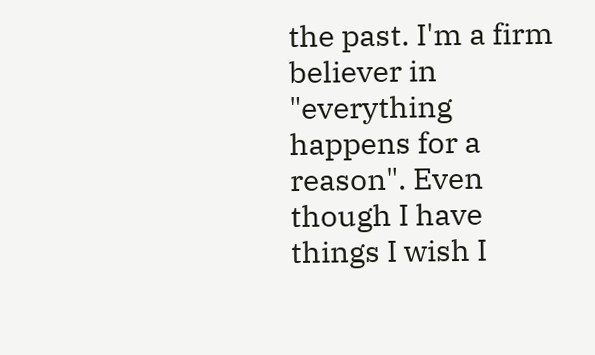the past. I'm a firm believer in "everything happens for a reason". Even though I have things I wish I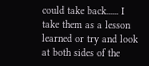could take back...... I take them as a lesson learned or try and look at both sides of the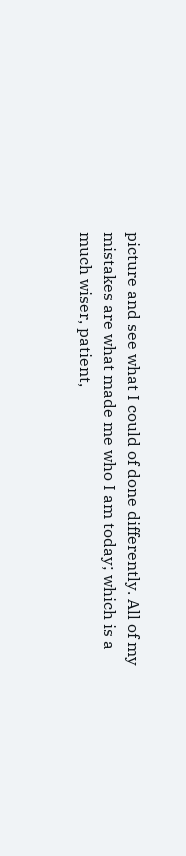picture and see what I could of done differently. All of my mistakes are what made me who I am today; which is a much wiser, patient,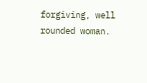forgiving, well rounded woman.